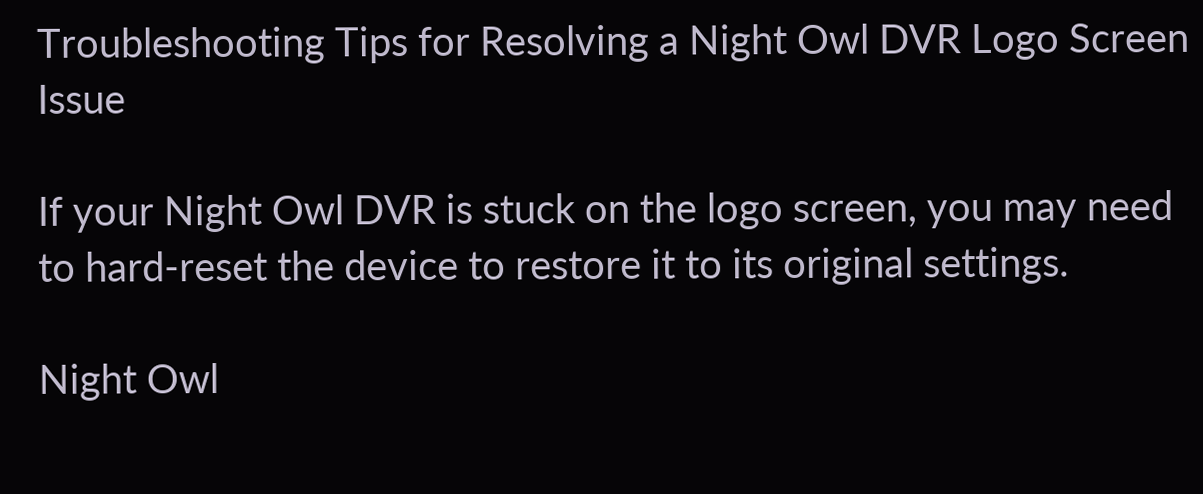Troubleshooting Tips for Resolving a Night Owl DVR Logo Screen Issue

If your Night Owl DVR is stuck on the logo screen, you may need to hard-reset the device to restore it to its original settings.

Night Owl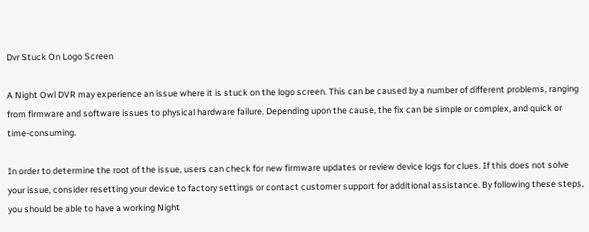Dvr Stuck On Logo Screen

A Night Owl DVR may experience an issue where it is stuck on the logo screen. This can be caused by a number of different problems, ranging from firmware and software issues to physical hardware failure. Depending upon the cause, the fix can be simple or complex, and quick or time-consuming.

In order to determine the root of the issue, users can check for new firmware updates or review device logs for clues. If this does not solve your issue, consider resetting your device to factory settings or contact customer support for additional assistance. By following these steps, you should be able to have a working Night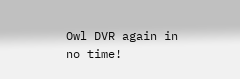Owl DVR again in no time!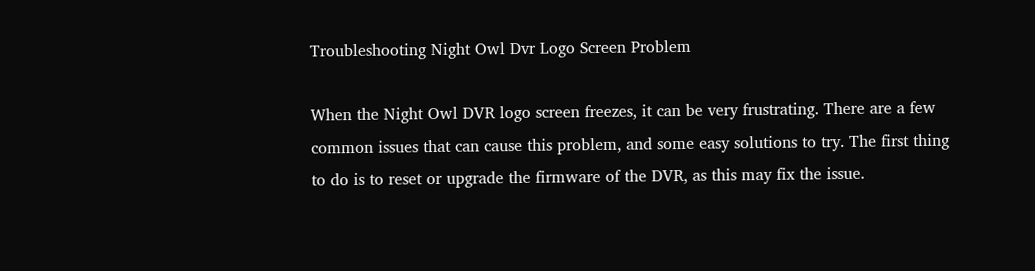Troubleshooting Night Owl Dvr Logo Screen Problem

When the Night Owl DVR logo screen freezes, it can be very frustrating. There are a few common issues that can cause this problem, and some easy solutions to try. The first thing to do is to reset or upgrade the firmware of the DVR, as this may fix the issue.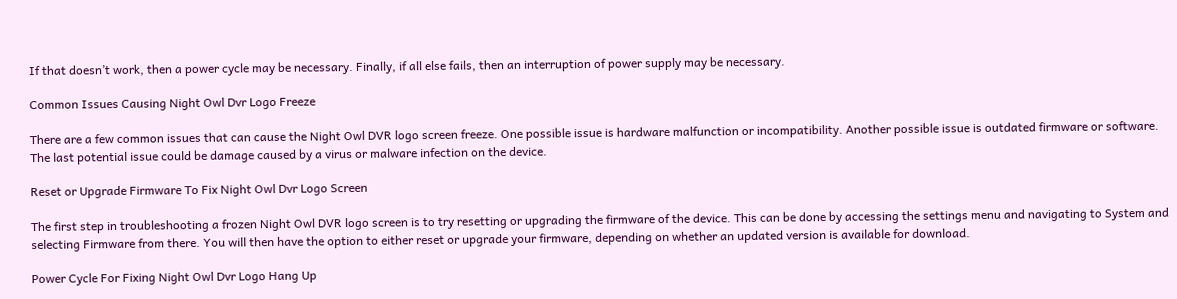If that doesn’t work, then a power cycle may be necessary. Finally, if all else fails, then an interruption of power supply may be necessary.

Common Issues Causing Night Owl Dvr Logo Freeze

There are a few common issues that can cause the Night Owl DVR logo screen freeze. One possible issue is hardware malfunction or incompatibility. Another possible issue is outdated firmware or software. The last potential issue could be damage caused by a virus or malware infection on the device.

Reset or Upgrade Firmware To Fix Night Owl Dvr Logo Screen

The first step in troubleshooting a frozen Night Owl DVR logo screen is to try resetting or upgrading the firmware of the device. This can be done by accessing the settings menu and navigating to System and selecting Firmware from there. You will then have the option to either reset or upgrade your firmware, depending on whether an updated version is available for download.

Power Cycle For Fixing Night Owl Dvr Logo Hang Up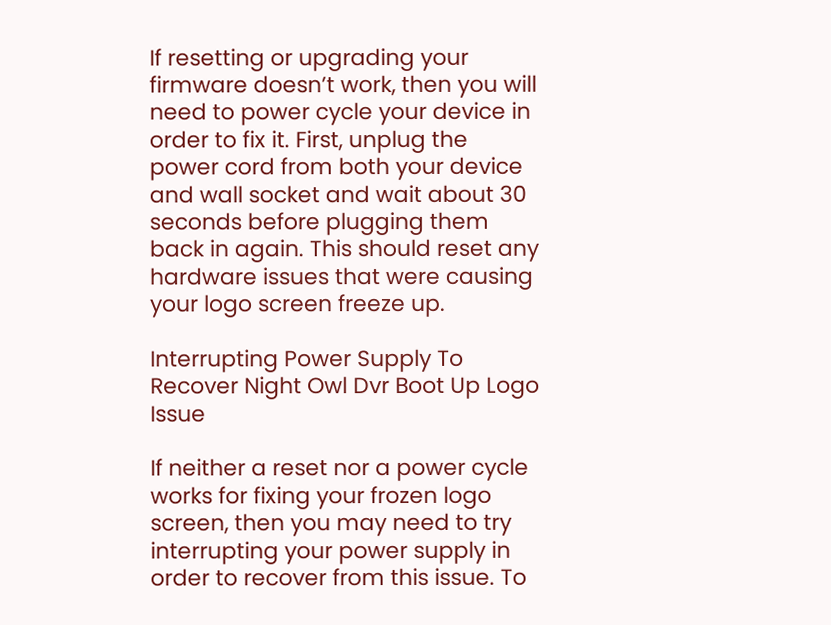If resetting or upgrading your firmware doesn’t work, then you will need to power cycle your device in order to fix it. First, unplug the power cord from both your device and wall socket and wait about 30 seconds before plugging them back in again. This should reset any hardware issues that were causing your logo screen freeze up.

Interrupting Power Supply To Recover Night Owl Dvr Boot Up Logo Issue

If neither a reset nor a power cycle works for fixing your frozen logo screen, then you may need to try interrupting your power supply in order to recover from this issue. To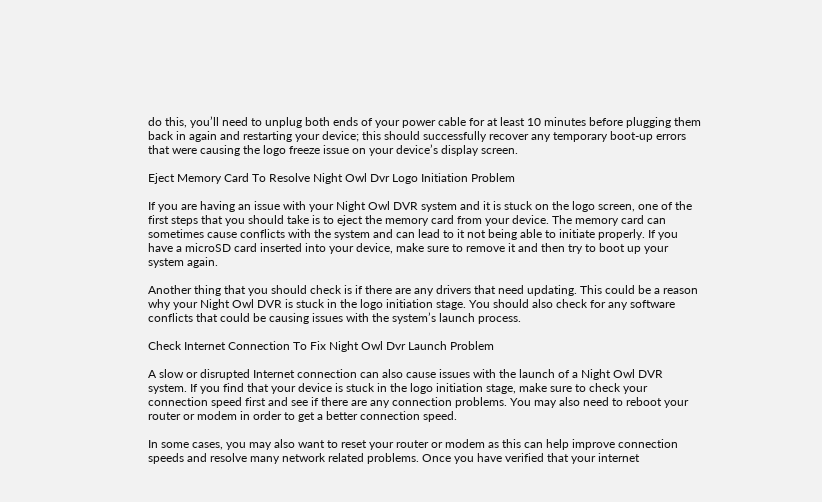do this, you’ll need to unplug both ends of your power cable for at least 10 minutes before plugging them back in again and restarting your device; this should successfully recover any temporary boot-up errors that were causing the logo freeze issue on your device’s display screen.

Eject Memory Card To Resolve Night Owl Dvr Logo Initiation Problem

If you are having an issue with your Night Owl DVR system and it is stuck on the logo screen, one of the first steps that you should take is to eject the memory card from your device. The memory card can sometimes cause conflicts with the system and can lead to it not being able to initiate properly. If you have a microSD card inserted into your device, make sure to remove it and then try to boot up your system again.

Another thing that you should check is if there are any drivers that need updating. This could be a reason why your Night Owl DVR is stuck in the logo initiation stage. You should also check for any software conflicts that could be causing issues with the system’s launch process.

Check Internet Connection To Fix Night Owl Dvr Launch Problem

A slow or disrupted Internet connection can also cause issues with the launch of a Night Owl DVR system. If you find that your device is stuck in the logo initiation stage, make sure to check your connection speed first and see if there are any connection problems. You may also need to reboot your router or modem in order to get a better connection speed.

In some cases, you may also want to reset your router or modem as this can help improve connection speeds and resolve many network related problems. Once you have verified that your internet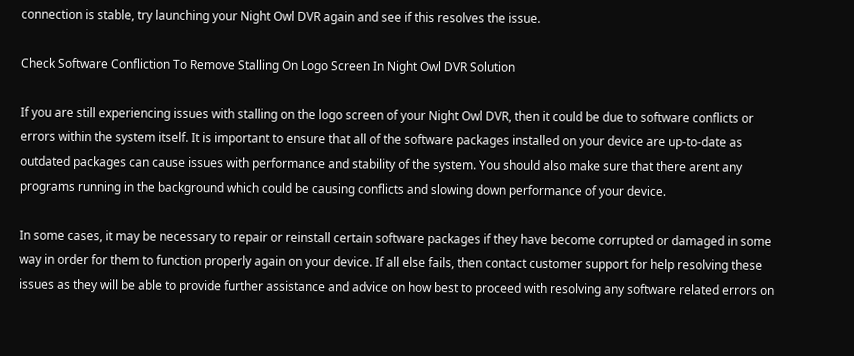connection is stable, try launching your Night Owl DVR again and see if this resolves the issue.

Check Software Confliction To Remove Stalling On Logo Screen In Night Owl DVR Solution

If you are still experiencing issues with stalling on the logo screen of your Night Owl DVR, then it could be due to software conflicts or errors within the system itself. It is important to ensure that all of the software packages installed on your device are up-to-date as outdated packages can cause issues with performance and stability of the system. You should also make sure that there arent any programs running in the background which could be causing conflicts and slowing down performance of your device.

In some cases, it may be necessary to repair or reinstall certain software packages if they have become corrupted or damaged in some way in order for them to function properly again on your device. If all else fails, then contact customer support for help resolving these issues as they will be able to provide further assistance and advice on how best to proceed with resolving any software related errors on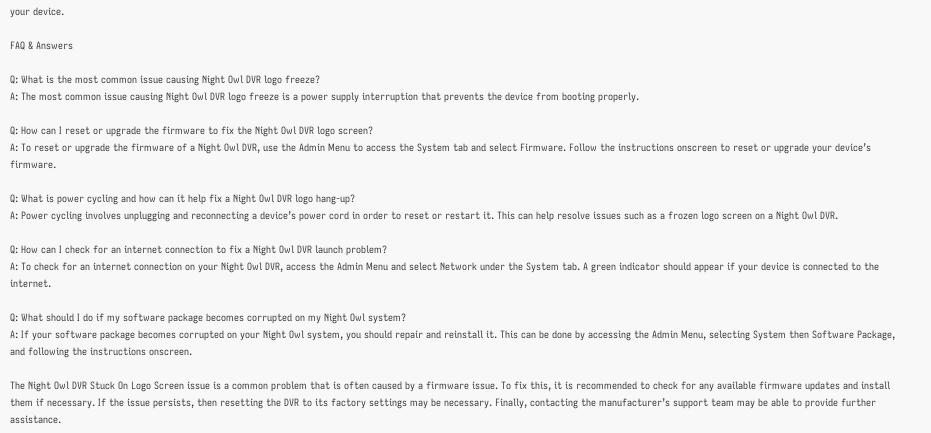your device.

FAQ & Answers

Q: What is the most common issue causing Night Owl DVR logo freeze?
A: The most common issue causing Night Owl DVR logo freeze is a power supply interruption that prevents the device from booting properly.

Q: How can I reset or upgrade the firmware to fix the Night Owl DVR logo screen?
A: To reset or upgrade the firmware of a Night Owl DVR, use the Admin Menu to access the System tab and select Firmware. Follow the instructions onscreen to reset or upgrade your device’s firmware.

Q: What is power cycling and how can it help fix a Night Owl DVR logo hang-up?
A: Power cycling involves unplugging and reconnecting a device’s power cord in order to reset or restart it. This can help resolve issues such as a frozen logo screen on a Night Owl DVR.

Q: How can I check for an internet connection to fix a Night Owl DVR launch problem?
A: To check for an internet connection on your Night Owl DVR, access the Admin Menu and select Network under the System tab. A green indicator should appear if your device is connected to the internet.

Q: What should I do if my software package becomes corrupted on my Night Owl system?
A: If your software package becomes corrupted on your Night Owl system, you should repair and reinstall it. This can be done by accessing the Admin Menu, selecting System then Software Package, and following the instructions onscreen.

The Night Owl DVR Stuck On Logo Screen issue is a common problem that is often caused by a firmware issue. To fix this, it is recommended to check for any available firmware updates and install them if necessary. If the issue persists, then resetting the DVR to its factory settings may be necessary. Finally, contacting the manufacturer’s support team may be able to provide further assistance.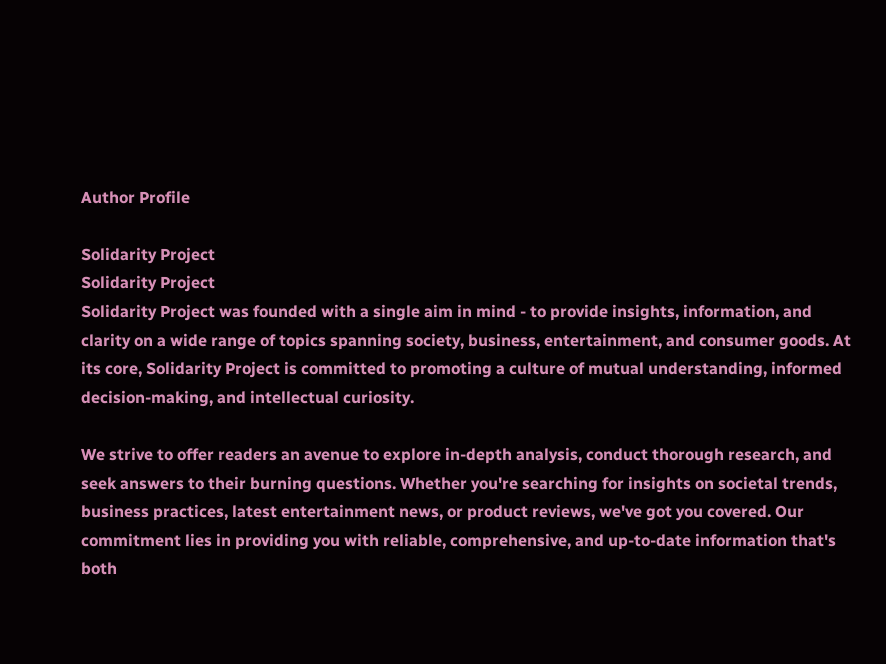Author Profile

Solidarity Project
Solidarity Project
Solidarity Project was founded with a single aim in mind - to provide insights, information, and clarity on a wide range of topics spanning society, business, entertainment, and consumer goods. At its core, Solidarity Project is committed to promoting a culture of mutual understanding, informed decision-making, and intellectual curiosity.

We strive to offer readers an avenue to explore in-depth analysis, conduct thorough research, and seek answers to their burning questions. Whether you're searching for insights on societal trends, business practices, latest entertainment news, or product reviews, we've got you covered. Our commitment lies in providing you with reliable, comprehensive, and up-to-date information that's both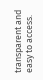transparent and easy to access.